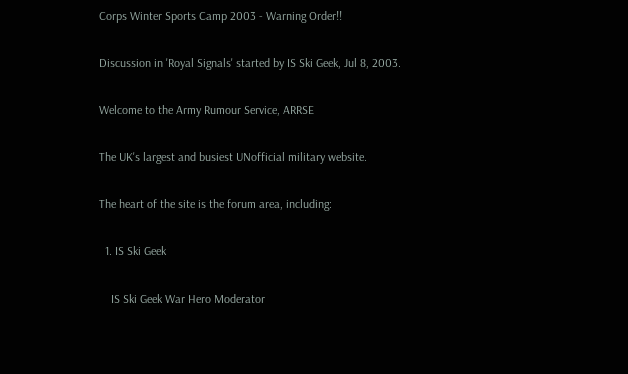Corps Winter Sports Camp 2003 - Warning Order!!

Discussion in 'Royal Signals' started by IS Ski Geek, Jul 8, 2003.

Welcome to the Army Rumour Service, ARRSE

The UK's largest and busiest UNofficial military website.

The heart of the site is the forum area, including:

  1. IS Ski Geek

    IS Ski Geek War Hero Moderator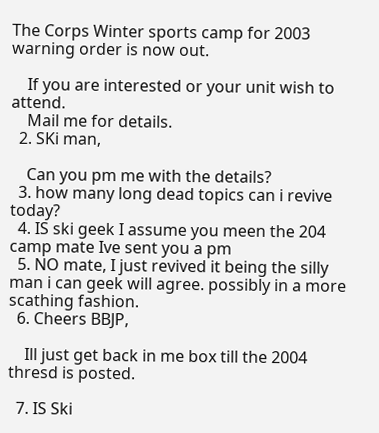The Corps Winter sports camp for 2003 warning order is now out.

    If you are interested or your unit wish to attend.
    Mail me for details.
  2. SKi man,

    Can you pm me with the details?
  3. how many long dead topics can i revive today?
  4. IS ski geek I assume you meen the 204 camp mate Ive sent you a pm
  5. NO mate, I just revived it being the silly man i can geek will agree. possibly in a more scathing fashion.
  6. Cheers BBJP,

    Ill just get back in me box till the 2004 thresd is posted.

  7. IS Ski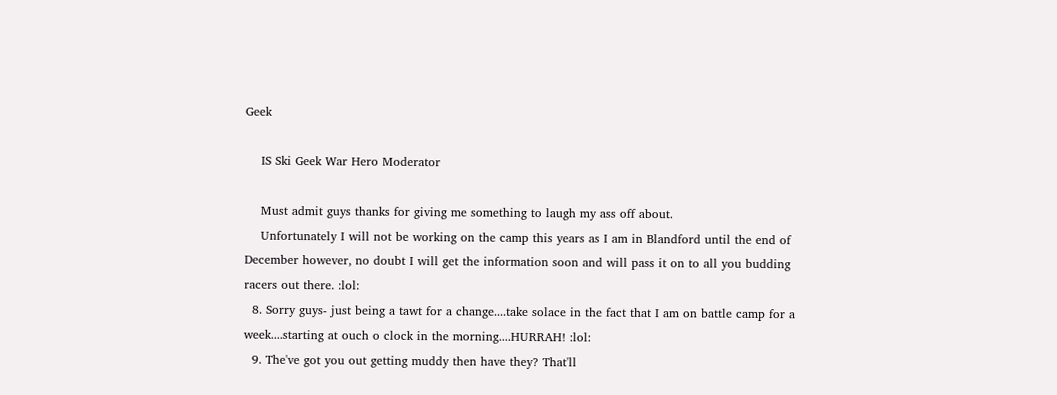Geek

    IS Ski Geek War Hero Moderator

    Must admit guys thanks for giving me something to laugh my ass off about.
    Unfortunately I will not be working on the camp this years as I am in Blandford until the end of December however, no doubt I will get the information soon and will pass it on to all you budding racers out there. :lol:
  8. Sorry guys- just being a tawt for a change....take solace in the fact that I am on battle camp for a week....starting at ouch o clock in the morning....HURRAH! :lol:
  9. The've got you out getting muddy then have they? That'll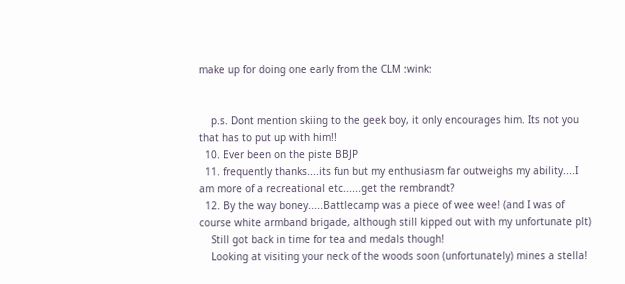make up for doing one early from the CLM :wink:


    p.s. Dont mention skiing to the geek boy, it only encourages him. Its not you that has to put up with him!!
  10. Ever been on the piste BBJP
  11. frequently thanks....its fun but my enthusiasm far outweighs my ability....I am more of a recreational etc......get the rembrandt?
  12. By the way boney.....Battlecamp was a piece of wee wee! (and I was of course white armband brigade, although still kipped out with my unfortunate plt)
    Still got back in time for tea and medals though!
    Looking at visiting your neck of the woods soon (unfortunately) mines a stella!